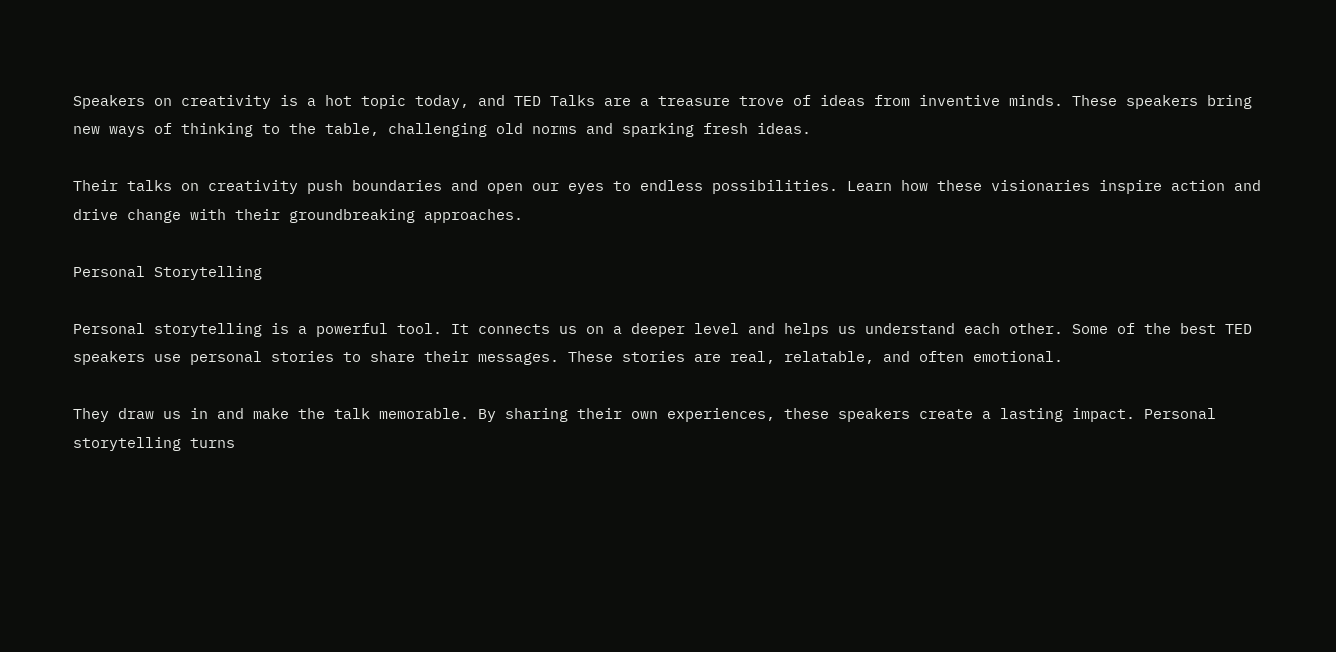Speakers on creativity is a hot topic today, and TED Talks are a treasure trove of ideas from inventive minds. These speakers bring new ways of thinking to the table, challenging old norms and sparking fresh ideas.

Their talks on creativity push boundaries and open our eyes to endless possibilities. Learn how these visionaries inspire action and drive change with their groundbreaking approaches.

Personal Storytelling

Personal storytelling is a powerful tool. It connects us on a deeper level and helps us understand each other. Some of the best TED speakers use personal stories to share their messages. These stories are real, relatable, and often emotional.

They draw us in and make the talk memorable. By sharing their own experiences, these speakers create a lasting impact. Personal storytelling turns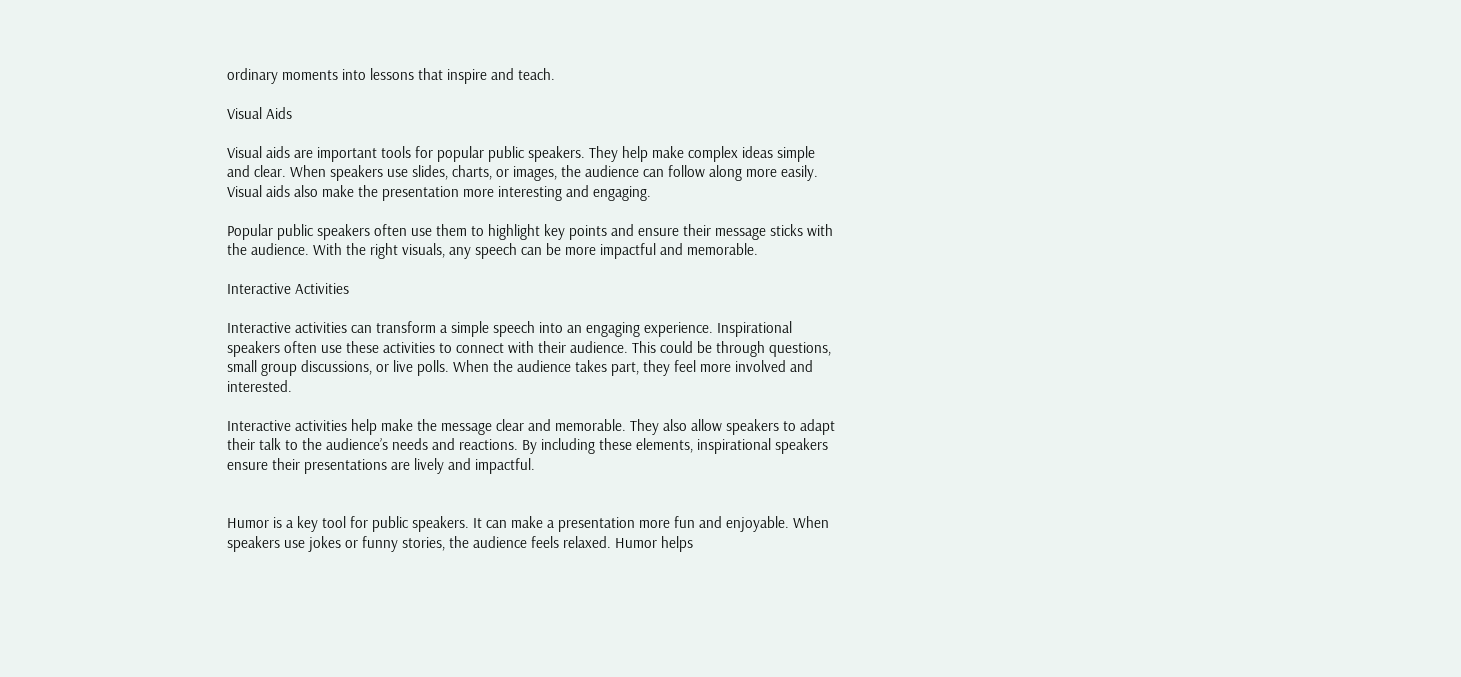ordinary moments into lessons that inspire and teach.

Visual Aids

Visual aids are important tools for popular public speakers. They help make complex ideas simple and clear. When speakers use slides, charts, or images, the audience can follow along more easily. Visual aids also make the presentation more interesting and engaging.

Popular public speakers often use them to highlight key points and ensure their message sticks with the audience. With the right visuals, any speech can be more impactful and memorable.

Interactive Activities

Interactive activities can transform a simple speech into an engaging experience. Inspirational speakers often use these activities to connect with their audience. This could be through questions, small group discussions, or live polls. When the audience takes part, they feel more involved and interested.

Interactive activities help make the message clear and memorable. They also allow speakers to adapt their talk to the audience’s needs and reactions. By including these elements, inspirational speakers ensure their presentations are lively and impactful.


Humor is a key tool for public speakers. It can make a presentation more fun and enjoyable. When speakers use jokes or funny stories, the audience feels relaxed. Humor helps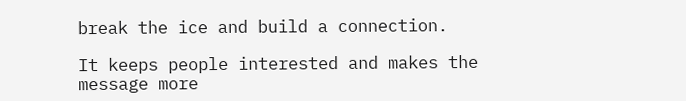break the ice and build a connection.

It keeps people interested and makes the message more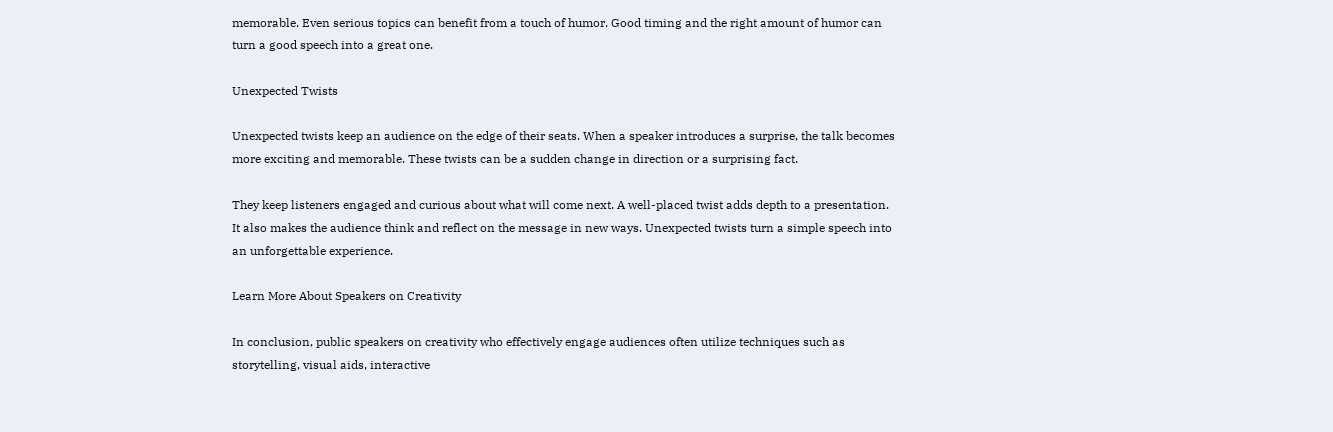memorable. Even serious topics can benefit from a touch of humor. Good timing and the right amount of humor can turn a good speech into a great one.

Unexpected Twists

Unexpected twists keep an audience on the edge of their seats. When a speaker introduces a surprise, the talk becomes more exciting and memorable. These twists can be a sudden change in direction or a surprising fact.

They keep listeners engaged and curious about what will come next. A well-placed twist adds depth to a presentation. It also makes the audience think and reflect on the message in new ways. Unexpected twists turn a simple speech into an unforgettable experience.

Learn More About Speakers on Creativity

In conclusion, public speakers on creativity who effectively engage audiences often utilize techniques such as storytelling, visual aids, interactive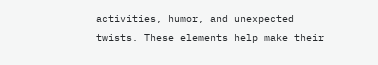activities, humor, and unexpected twists. These elements help make their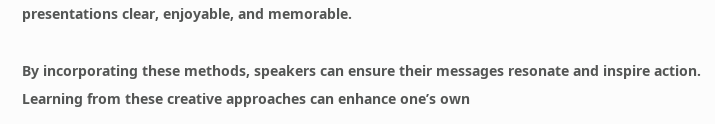presentations clear, enjoyable, and memorable.

By incorporating these methods, speakers can ensure their messages resonate and inspire action. Learning from these creative approaches can enhance one’s own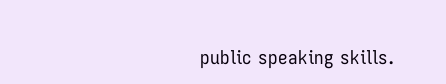public speaking skills.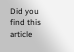Did you find this article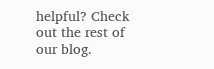helpful? Check out the rest of our blog.